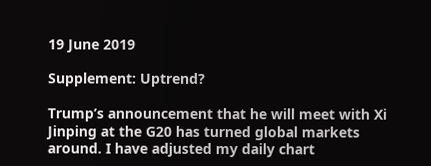19 June 2019

Supplement: Uptrend?

Trump’s announcement that he will meet with Xi Jinping at the G20 has turned global markets around. I have adjusted my daily chart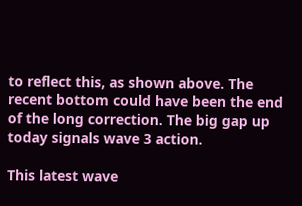to reflect this, as shown above. The recent bottom could have been the end of the long correction. The big gap up today signals wave 3 action.

This latest wave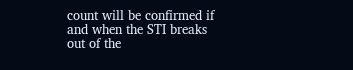count will be confirmed if and when the STI breaks out of the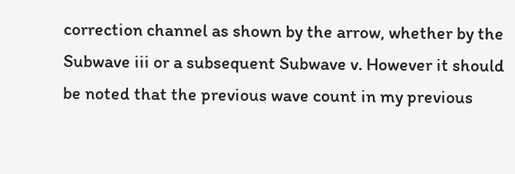correction channel as shown by the arrow, whether by the Subwave iii or a subsequent Subwave v. However it should be noted that the previous wave count in my previous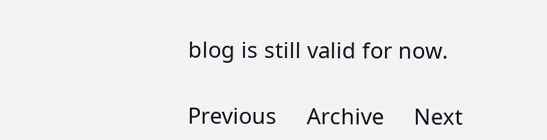blog is still valid for now.

Previous     Archive     Next